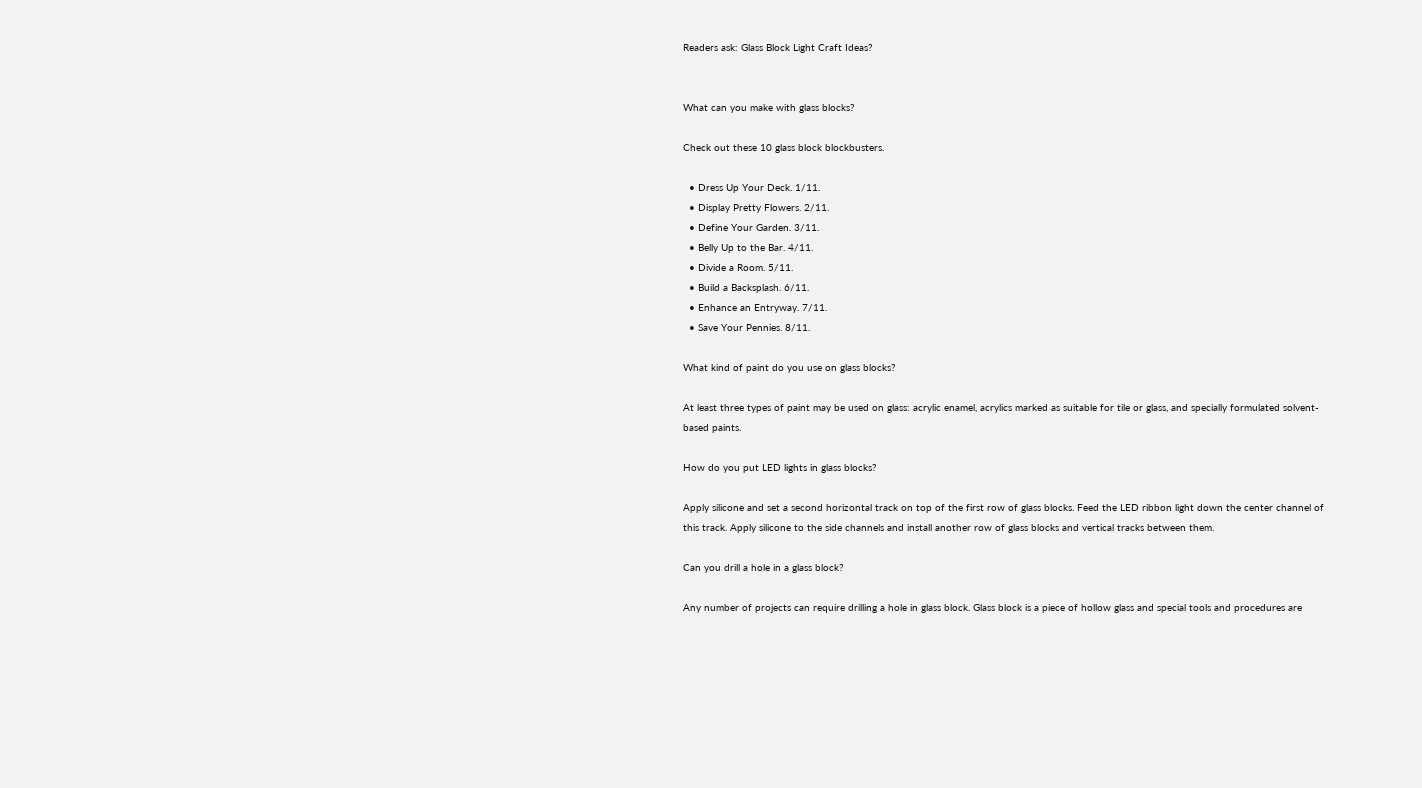Readers ask: Glass Block Light Craft Ideas?


What can you make with glass blocks?

Check out these 10 glass block blockbusters.

  • Dress Up Your Deck. 1/11.
  • Display Pretty Flowers. 2/11.
  • Define Your Garden. 3/11.
  • Belly Up to the Bar. 4/11.
  • Divide a Room. 5/11.
  • Build a Backsplash. 6/11.
  • Enhance an Entryway. 7/11.
  • Save Your Pennies. 8/11.

What kind of paint do you use on glass blocks?

At least three types of paint may be used on glass: acrylic enamel, acrylics marked as suitable for tile or glass, and specially formulated solvent-based paints.

How do you put LED lights in glass blocks?

Apply silicone and set a second horizontal track on top of the first row of glass blocks. Feed the LED ribbon light down the center channel of this track. Apply silicone to the side channels and install another row of glass blocks and vertical tracks between them.

Can you drill a hole in a glass block?

Any number of projects can require drilling a hole in glass block. Glass block is a piece of hollow glass and special tools and procedures are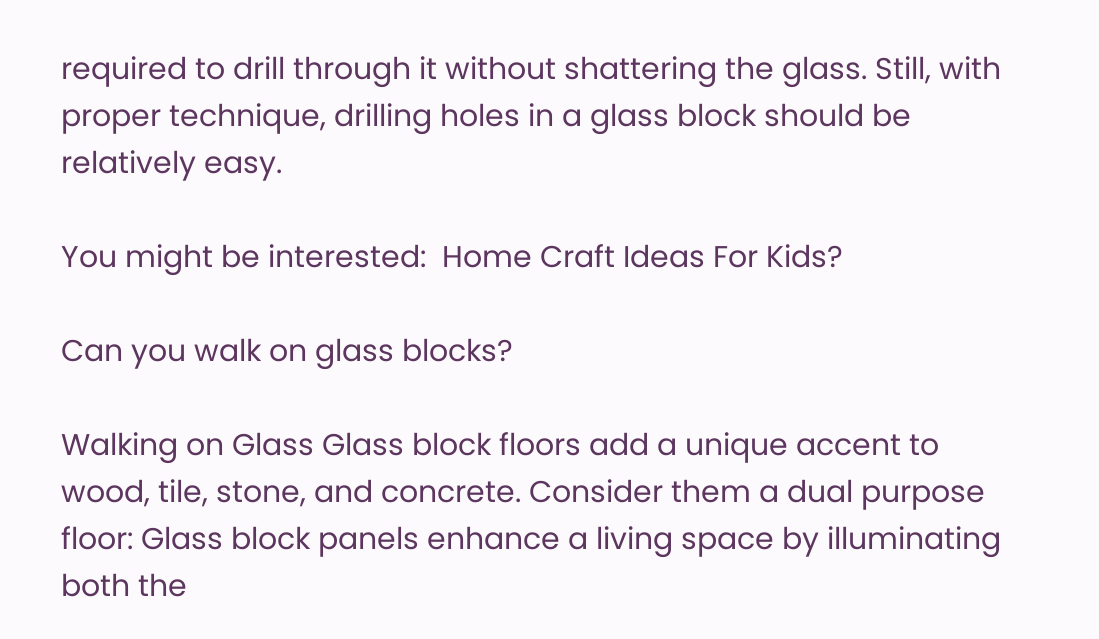required to drill through it without shattering the glass. Still, with proper technique, drilling holes in a glass block should be relatively easy.

You might be interested:  Home Craft Ideas For Kids?

Can you walk on glass blocks?

Walking on Glass Glass block floors add a unique accent to wood, tile, stone, and concrete. Consider them a dual purpose floor: Glass block panels enhance a living space by illuminating both the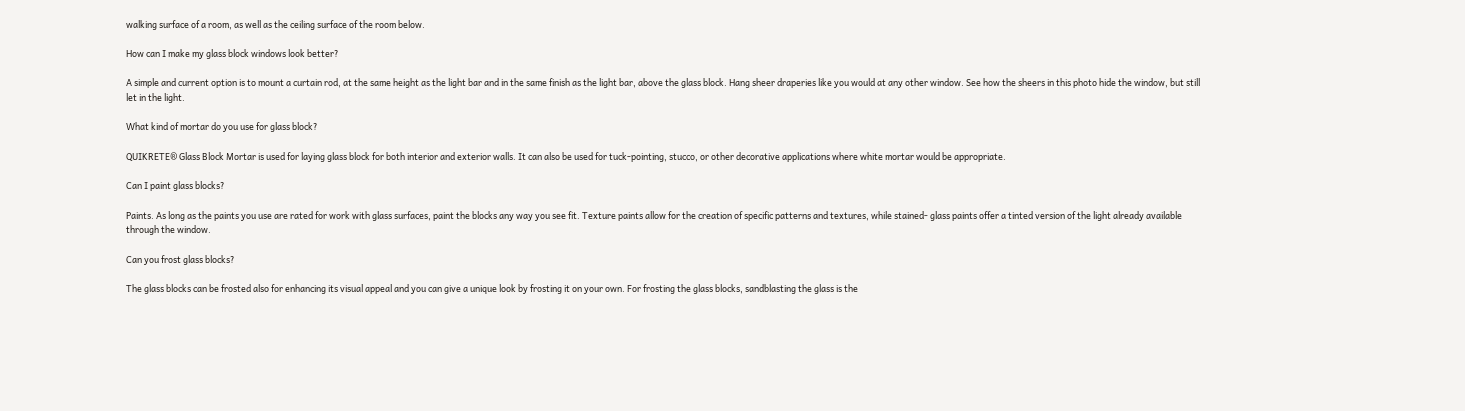walking surface of a room, as well as the ceiling surface of the room below.

How can I make my glass block windows look better?

A simple and current option is to mount a curtain rod, at the same height as the light bar and in the same finish as the light bar, above the glass block. Hang sheer draperies like you would at any other window. See how the sheers in this photo hide the window, but still let in the light.

What kind of mortar do you use for glass block?

QUIKRETE® Glass Block Mortar is used for laying glass block for both interior and exterior walls. It can also be used for tuck-pointing, stucco, or other decorative applications where white mortar would be appropriate.

Can I paint glass blocks?

Paints. As long as the paints you use are rated for work with glass surfaces, paint the blocks any way you see fit. Texture paints allow for the creation of specific patterns and textures, while stained- glass paints offer a tinted version of the light already available through the window.

Can you frost glass blocks?

The glass blocks can be frosted also for enhancing its visual appeal and you can give a unique look by frosting it on your own. For frosting the glass blocks, sandblasting the glass is the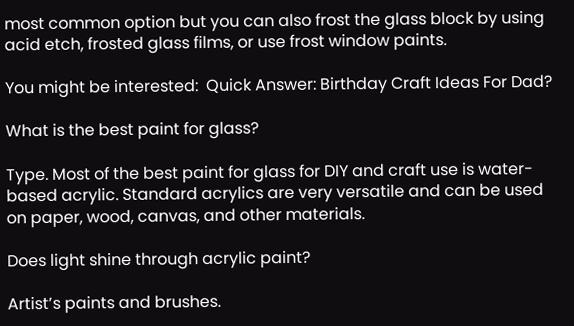most common option but you can also frost the glass block by using acid etch, frosted glass films, or use frost window paints.

You might be interested:  Quick Answer: Birthday Craft Ideas For Dad?

What is the best paint for glass?

Type. Most of the best paint for glass for DIY and craft use is water-based acrylic. Standard acrylics are very versatile and can be used on paper, wood, canvas, and other materials.

Does light shine through acrylic paint?

Artist’s paints and brushes.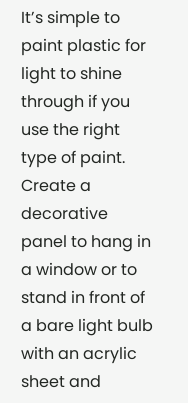It’s simple to paint plastic for light to shine through if you use the right type of paint. Create a decorative panel to hang in a window or to stand in front of a bare light bulb with an acrylic sheet and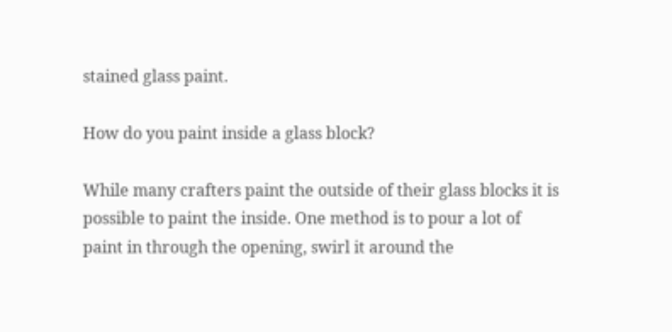stained glass paint.

How do you paint inside a glass block?

While many crafters paint the outside of their glass blocks it is possible to paint the inside. One method is to pour a lot of paint in through the opening, swirl it around the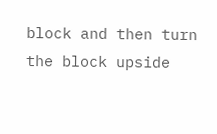block and then turn the block upside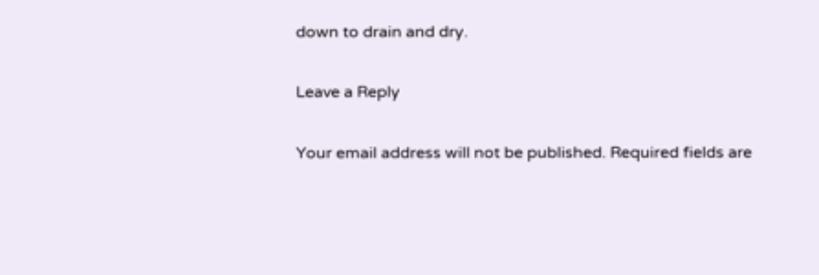down to drain and dry.

Leave a Reply

Your email address will not be published. Required fields are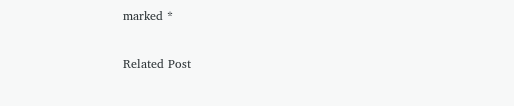marked *

Related Post